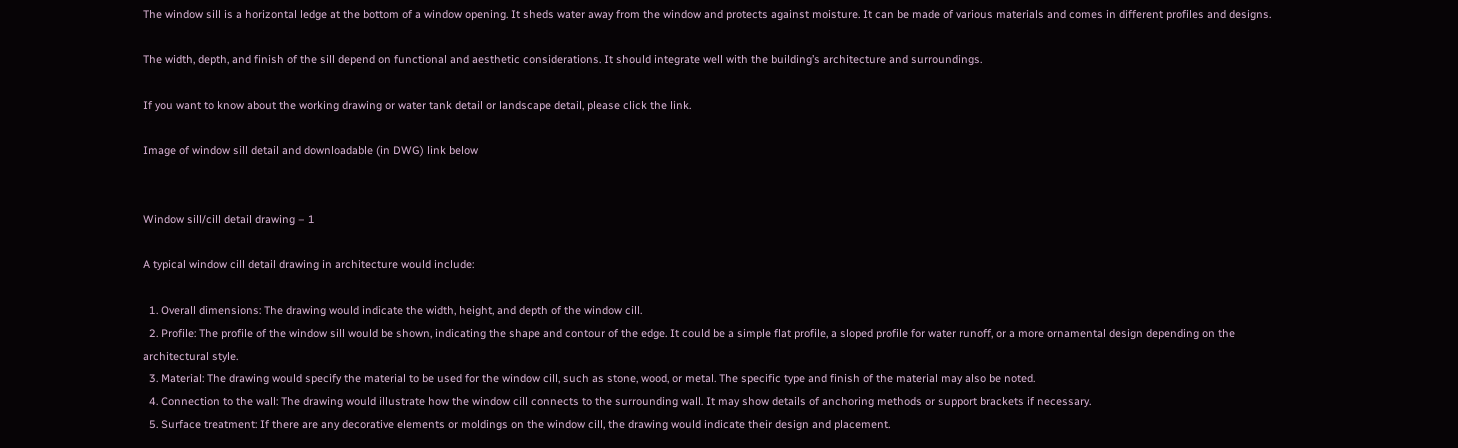The window sill is a horizontal ledge at the bottom of a window opening. It sheds water away from the window and protects against moisture. It can be made of various materials and comes in different profiles and designs.

The width, depth, and finish of the sill depend on functional and aesthetic considerations. It should integrate well with the building’s architecture and surroundings.

If you want to know about the working drawing or water tank detail or landscape detail, please click the link.

Image of window sill detail and downloadable (in DWG) link below


Window sill/cill detail drawing – 1

A typical window cill detail drawing in architecture would include:

  1. Overall dimensions: The drawing would indicate the width, height, and depth of the window cill.
  2. Profile: The profile of the window sill would be shown, indicating the shape and contour of the edge. It could be a simple flat profile, a sloped profile for water runoff, or a more ornamental design depending on the architectural style.
  3. Material: The drawing would specify the material to be used for the window cill, such as stone, wood, or metal. The specific type and finish of the material may also be noted.
  4. Connection to the wall: The drawing would illustrate how the window cill connects to the surrounding wall. It may show details of anchoring methods or support brackets if necessary.
  5. Surface treatment: If there are any decorative elements or moldings on the window cill, the drawing would indicate their design and placement.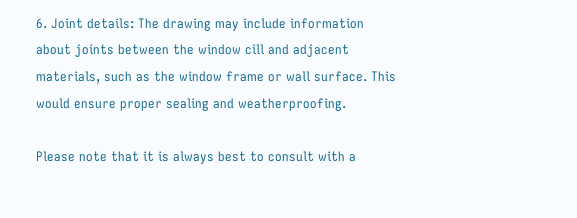6. Joint details: The drawing may include information about joints between the window cill and adjacent materials, such as the window frame or wall surface. This would ensure proper sealing and weatherproofing.

Please note that it is always best to consult with a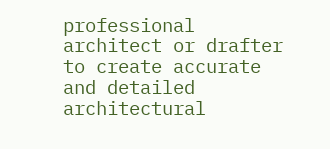professional architect or drafter to create accurate and detailed architectural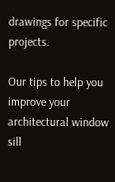drawings for specific projects.

Our tips to help you improve your architectural window sill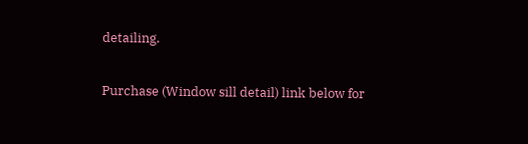detailing.

Purchase (Window sill detail) link below for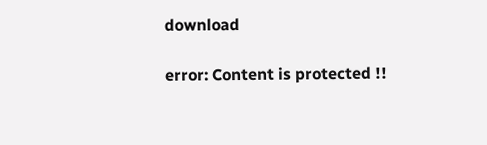download

error: Content is protected !!